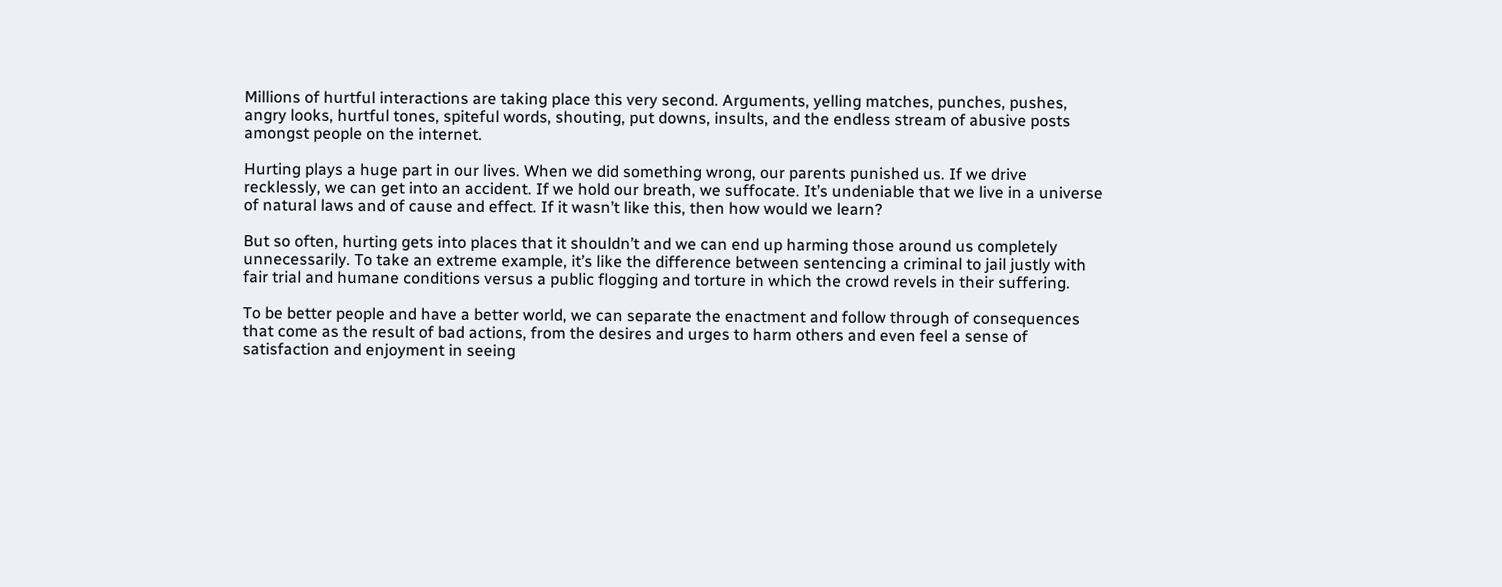Millions of hurtful interactions are taking place this very second. Arguments, yelling matches, punches, pushes, angry looks, hurtful tones, spiteful words, shouting, put downs, insults, and the endless stream of abusive posts amongst people on the internet.

Hurting plays a huge part in our lives. When we did something wrong, our parents punished us. If we drive recklessly, we can get into an accident. If we hold our breath, we suffocate. It’s undeniable that we live in a universe of natural laws and of cause and effect. If it wasn’t like this, then how would we learn?

But so often, hurting gets into places that it shouldn’t and we can end up harming those around us completely unnecessarily. To take an extreme example, it’s like the difference between sentencing a criminal to jail justly with fair trial and humane conditions versus a public flogging and torture in which the crowd revels in their suffering.

To be better people and have a better world, we can separate the enactment and follow through of consequences that come as the result of bad actions, from the desires and urges to harm others and even feel a sense of satisfaction and enjoyment in seeing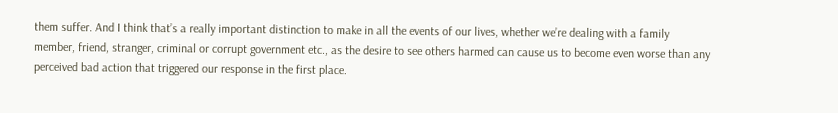them suffer. And I think that’s a really important distinction to make in all the events of our lives, whether we’re dealing with a family member, friend, stranger, criminal or corrupt government etc., as the desire to see others harmed can cause us to become even worse than any perceived bad action that triggered our response in the first place.